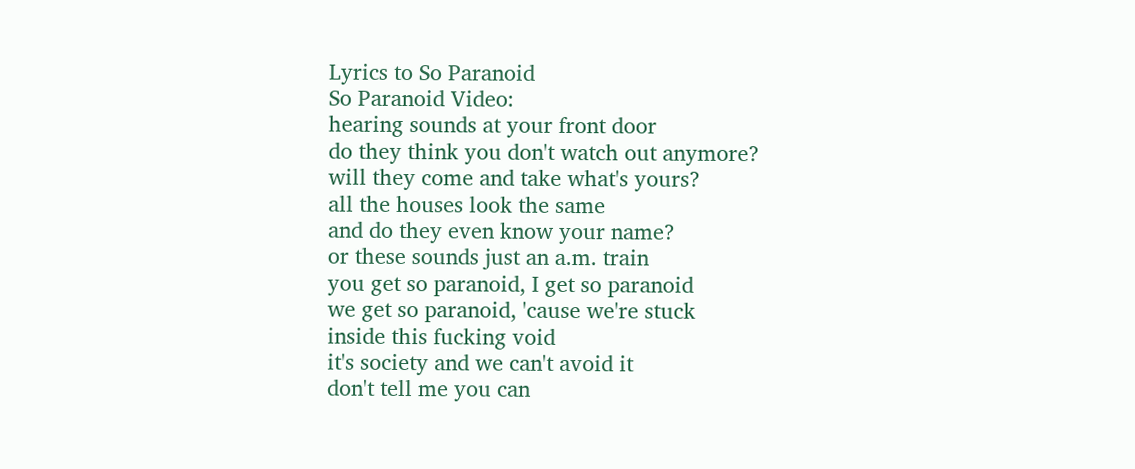Lyrics to So Paranoid
So Paranoid Video:
hearing sounds at your front door
do they think you don't watch out anymore?
will they come and take what's yours?
all the houses look the same
and do they even know your name?
or these sounds just an a.m. train
you get so paranoid, I get so paranoid
we get so paranoid, 'cause we're stuck
inside this fucking void
it's society and we can't avoid it
don't tell me you can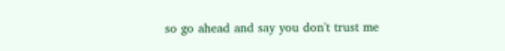so go ahead and say you don't trust me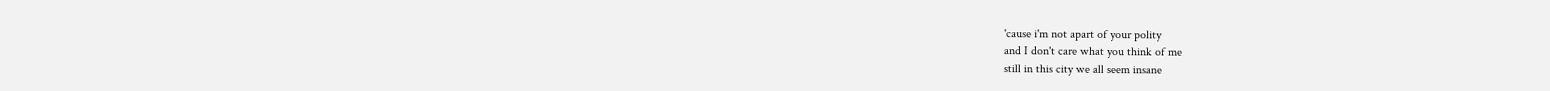'cause i'm not apart of your polity
and I don't care what you think of me
still in this city we all seem insane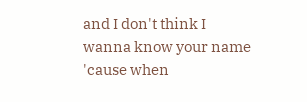and I don't think I wanna know your name
'cause when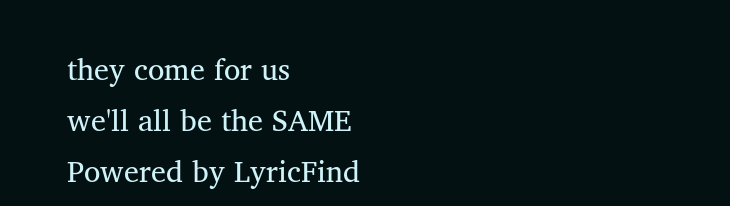they come for us
we'll all be the SAME
Powered by LyricFind